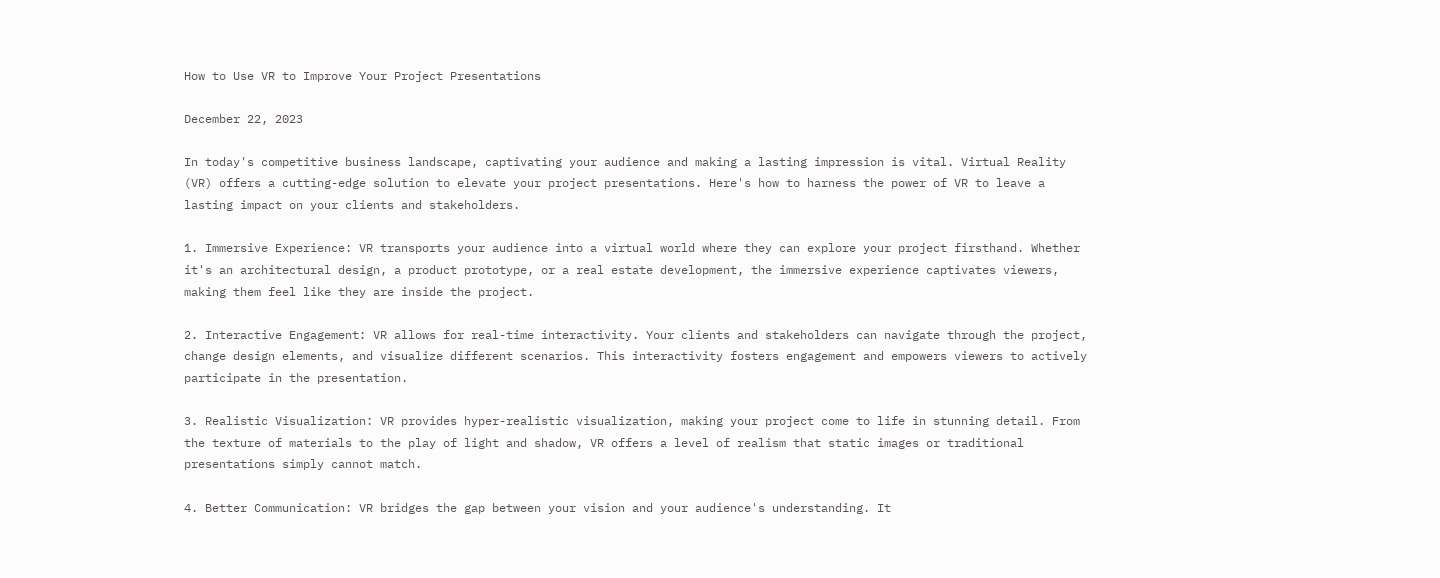How to Use VR to Improve Your Project Presentations

December 22, 2023

In today's competitive business landscape, captivating your audience and making a lasting impression is vital. Virtual Reality (VR) offers a cutting-edge solution to elevate your project presentations. Here's how to harness the power of VR to leave a lasting impact on your clients and stakeholders.

1. Immersive Experience: VR transports your audience into a virtual world where they can explore your project firsthand. Whether it's an architectural design, a product prototype, or a real estate development, the immersive experience captivates viewers, making them feel like they are inside the project.

2. Interactive Engagement: VR allows for real-time interactivity. Your clients and stakeholders can navigate through the project, change design elements, and visualize different scenarios. This interactivity fosters engagement and empowers viewers to actively participate in the presentation.

3. Realistic Visualization: VR provides hyper-realistic visualization, making your project come to life in stunning detail. From the texture of materials to the play of light and shadow, VR offers a level of realism that static images or traditional presentations simply cannot match.

4. Better Communication: VR bridges the gap between your vision and your audience's understanding. It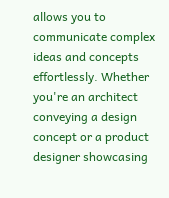allows you to communicate complex ideas and concepts effortlessly. Whether you're an architect conveying a design concept or a product designer showcasing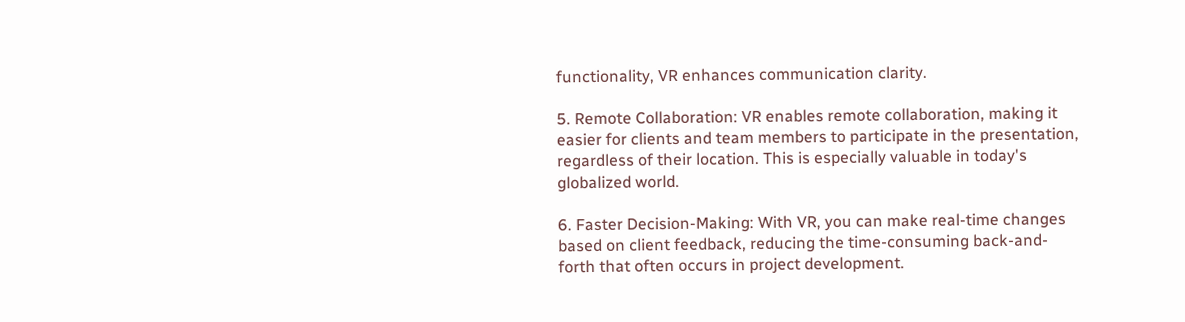functionality, VR enhances communication clarity.

5. Remote Collaboration: VR enables remote collaboration, making it easier for clients and team members to participate in the presentation, regardless of their location. This is especially valuable in today's globalized world.

6. Faster Decision-Making: With VR, you can make real-time changes based on client feedback, reducing the time-consuming back-and-forth that often occurs in project development.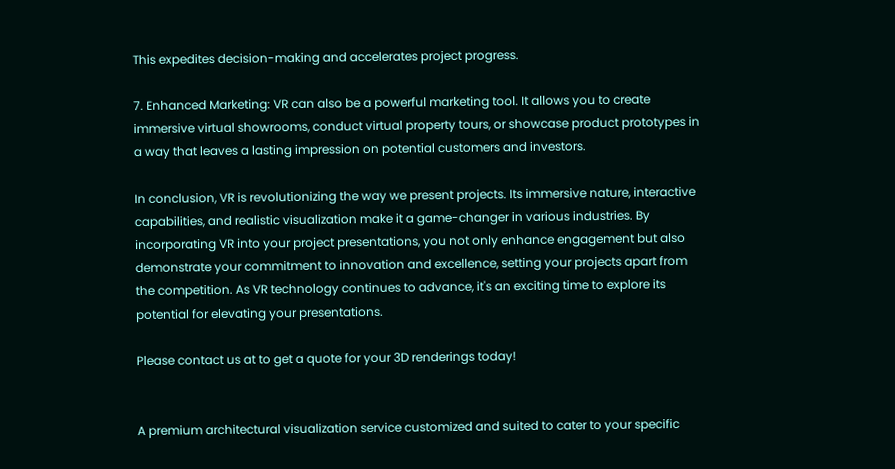This expedites decision-making and accelerates project progress.

7. Enhanced Marketing: VR can also be a powerful marketing tool. It allows you to create immersive virtual showrooms, conduct virtual property tours, or showcase product prototypes in a way that leaves a lasting impression on potential customers and investors.

In conclusion, VR is revolutionizing the way we present projects. Its immersive nature, interactive capabilities, and realistic visualization make it a game-changer in various industries. By incorporating VR into your project presentations, you not only enhance engagement but also demonstrate your commitment to innovation and excellence, setting your projects apart from the competition. As VR technology continues to advance, it's an exciting time to explore its potential for elevating your presentations.

Please contact us at to get a quote for your 3D renderings today!


A premium architectural visualization service customized and suited to cater to your specific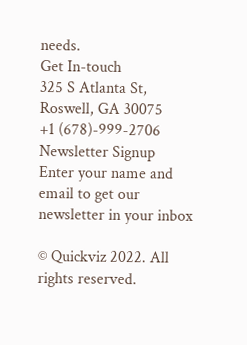needs.
Get In-touch
325 S Atlanta St,
Roswell, GA 30075
+1 (678)-999-2706
Newsletter Signup
Enter your name and email to get our newsletter in your inbox

© Quickviz 2022. All rights reserved.